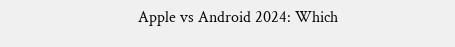Apple vs Android 2024: Which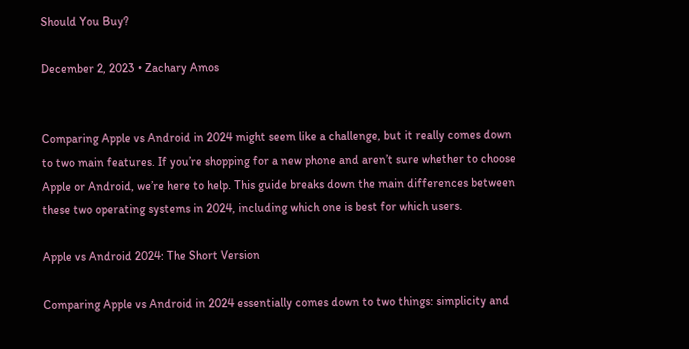Should You Buy?

December 2, 2023 • Zachary Amos


Comparing Apple vs Android in 2024 might seem like a challenge, but it really comes down to two main features. If you’re shopping for a new phone and aren’t sure whether to choose Apple or Android, we’re here to help. This guide breaks down the main differences between these two operating systems in 2024, including which one is best for which users.

Apple vs Android 2024: The Short Version

Comparing Apple vs Android in 2024 essentially comes down to two things: simplicity and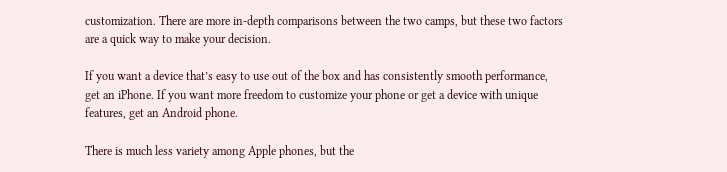customization. There are more in-depth comparisons between the two camps, but these two factors are a quick way to make your decision.

If you want a device that’s easy to use out of the box and has consistently smooth performance, get an iPhone. If you want more freedom to customize your phone or get a device with unique features, get an Android phone.

There is much less variety among Apple phones, but the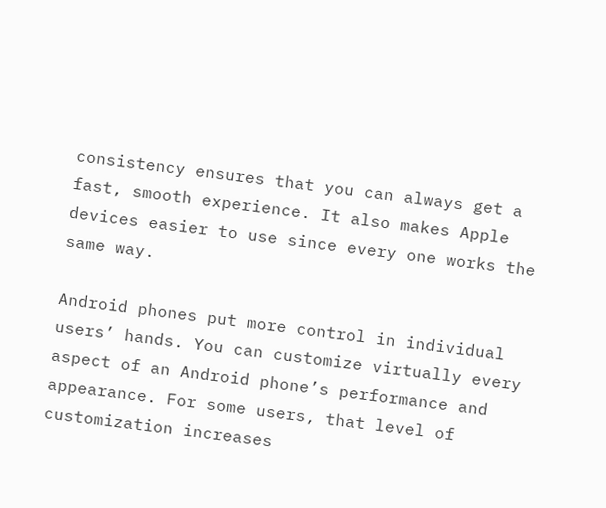consistency ensures that you can always get a fast, smooth experience. It also makes Apple devices easier to use since every one works the same way.

Android phones put more control in individual users’ hands. You can customize virtually every aspect of an Android phone’s performance and appearance. For some users, that level of customization increases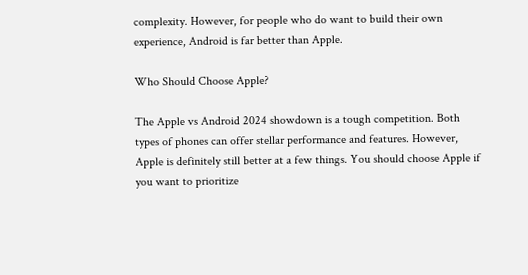complexity. However, for people who do want to build their own experience, Android is far better than Apple.

Who Should Choose Apple?

The Apple vs Android 2024 showdown is a tough competition. Both types of phones can offer stellar performance and features. However, Apple is definitely still better at a few things. You should choose Apple if you want to prioritize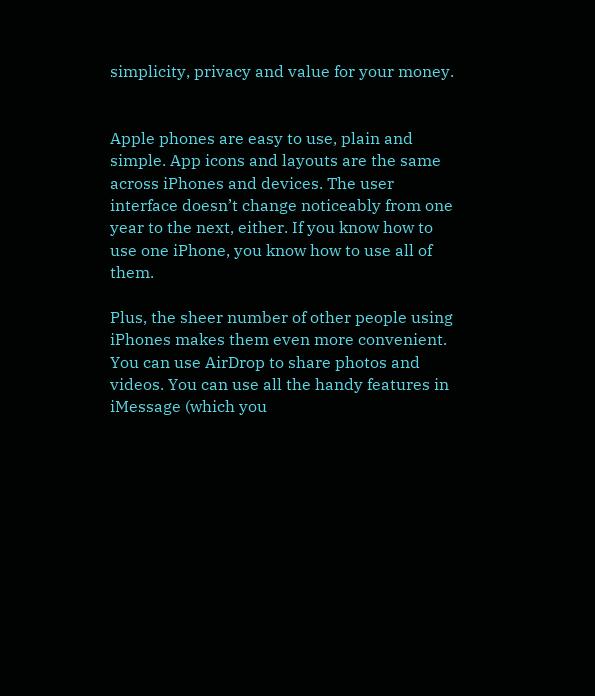simplicity, privacy and value for your money.


Apple phones are easy to use, plain and simple. App icons and layouts are the same across iPhones and devices. The user interface doesn’t change noticeably from one year to the next, either. If you know how to use one iPhone, you know how to use all of them.

Plus, the sheer number of other people using iPhones makes them even more convenient. You can use AirDrop to share photos and videos. You can use all the handy features in iMessage (which you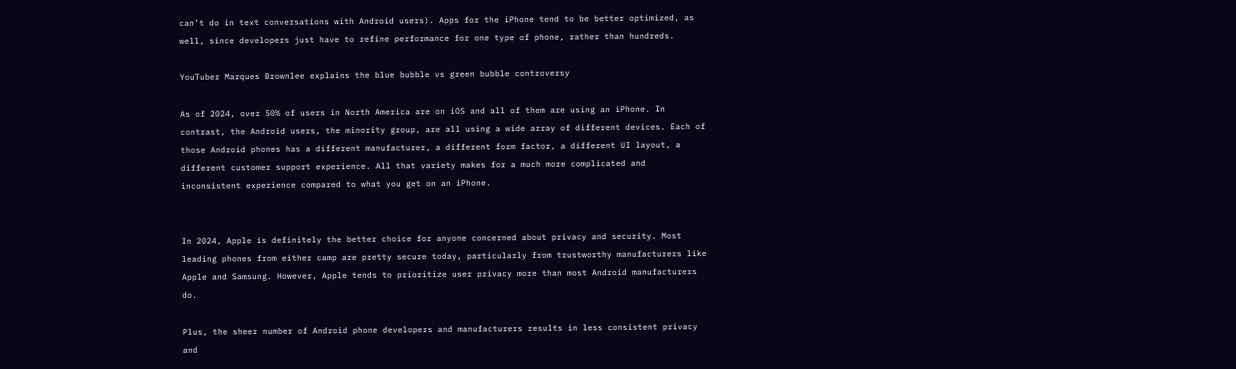can’t do in text conversations with Android users). Apps for the iPhone tend to be better optimized, as well, since developers just have to refine performance for one type of phone, rather than hundreds.

YouTuber Marques Brownlee explains the blue bubble vs green bubble controversy

As of 2024, over 50% of users in North America are on iOS and all of them are using an iPhone. In contrast, the Android users, the minority group, are all using a wide array of different devices. Each of those Android phones has a different manufacturer, a different form factor, a different UI layout, a different customer support experience. All that variety makes for a much more complicated and inconsistent experience compared to what you get on an iPhone.


In 2024, Apple is definitely the better choice for anyone concerned about privacy and security. Most leading phones from either camp are pretty secure today, particularly from trustworthy manufacturers like Apple and Samsung. However, Apple tends to prioritize user privacy more than most Android manufacturers do.

Plus, the sheer number of Android phone developers and manufacturers results in less consistent privacy and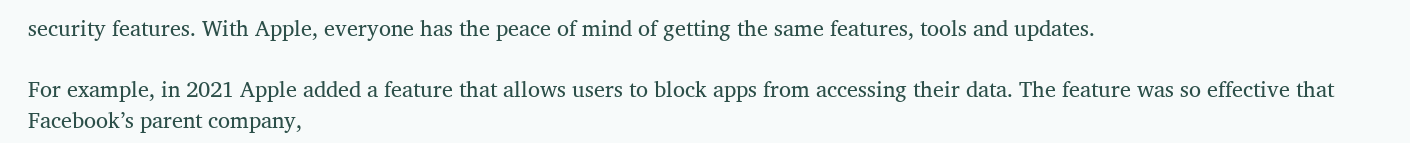security features. With Apple, everyone has the peace of mind of getting the same features, tools and updates.

For example, in 2021 Apple added a feature that allows users to block apps from accessing their data. The feature was so effective that Facebook’s parent company,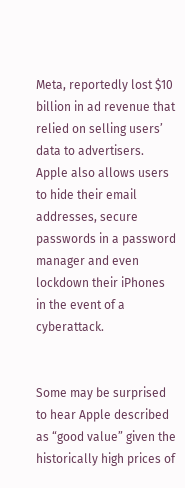Meta, reportedly lost $10 billion in ad revenue that relied on selling users’ data to advertisers. Apple also allows users to hide their email addresses, secure passwords in a password manager and even lockdown their iPhones in the event of a cyberattack.


Some may be surprised to hear Apple described as “good value” given the historically high prices of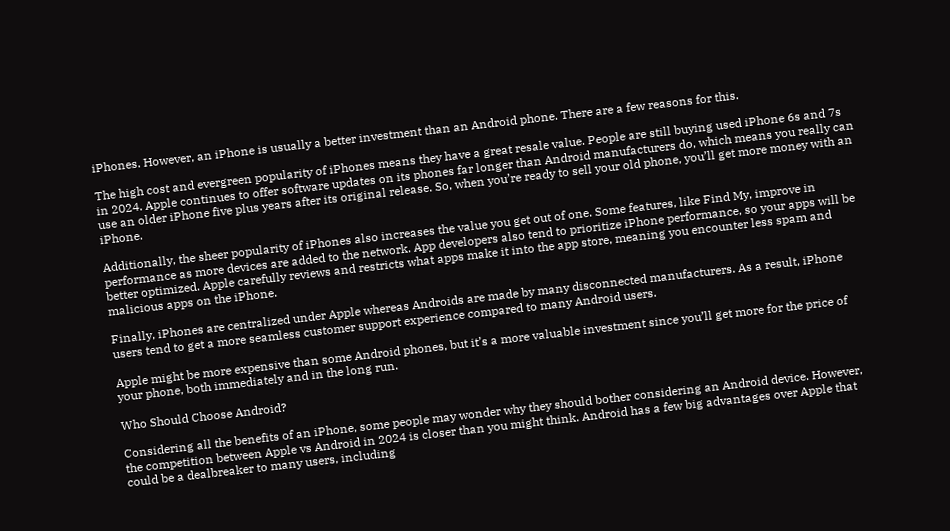iPhones. However, an iPhone is usually a better investment than an Android phone. There are a few reasons for this.

The high cost and evergreen popularity of iPhones means they have a great resale value. People are still buying used iPhone 6s and 7s in 2024. Apple continues to offer software updates on its phones far longer than Android manufacturers do, which means you really can use an older iPhone five plus years after its original release. So, when you’re ready to sell your old phone, you’ll get more money with an iPhone.

Additionally, the sheer popularity of iPhones also increases the value you get out of one. Some features, like Find My, improve in performance as more devices are added to the network. App developers also tend to prioritize iPhone performance, so your apps will be better optimized. Apple carefully reviews and restricts what apps make it into the app store, meaning you encounter less spam and malicious apps on the iPhone.

Finally, iPhones are centralized under Apple whereas Androids are made by many disconnected manufacturers. As a result, iPhone users tend to get a more seamless customer support experience compared to many Android users.

Apple might be more expensive than some Android phones, but it’s a more valuable investment since you’ll get more for the price of your phone, both immediately and in the long run.

Who Should Choose Android?

Considering all the benefits of an iPhone, some people may wonder why they should bother considering an Android device. However, the competition between Apple vs Android in 2024 is closer than you might think. Android has a few big advantages over Apple that could be a dealbreaker to many users, including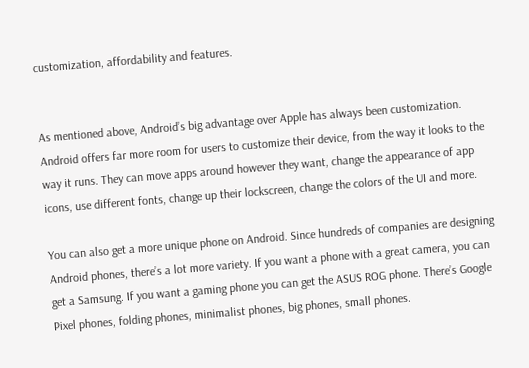customization, affordability and features.


As mentioned above, Android’s big advantage over Apple has always been customization. Android offers far more room for users to customize their device, from the way it looks to the way it runs. They can move apps around however they want, change the appearance of app icons, use different fonts, change up their lockscreen, change the colors of the UI and more.

You can also get a more unique phone on Android. Since hundreds of companies are designing Android phones, there’s a lot more variety. If you want a phone with a great camera, you can get a Samsung. If you want a gaming phone you can get the ASUS ROG phone. There’s Google Pixel phones, folding phones, minimalist phones, big phones, small phones.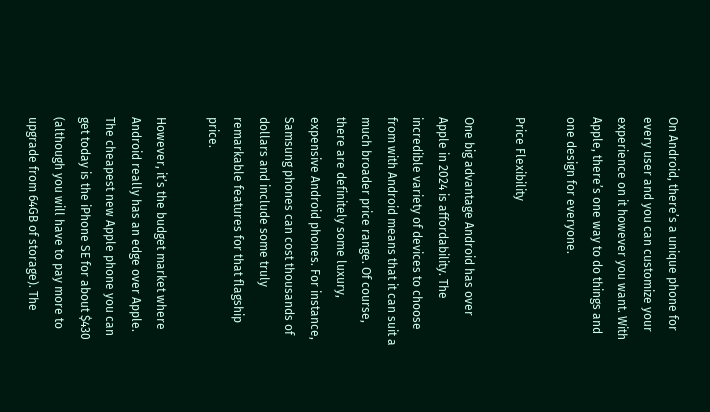On Android, there’s a unique phone for every user and you can customize your experience on it however you want. With Apple, there’s one way to do things and one design for everyone.

Price Flexibility

One big advantage Android has over Apple in 2024 is affordability. The incredible variety of devices to choose from with Android means that it can suit a much broader price range. Of course, there are definitely some luxury, expensive Android phones. For instance, Samsung phones can cost thousands of dollars and include some truly remarkable features for that flagship price.

However, it’s the budget market where Android really has an edge over Apple. The cheapest new Apple phone you can get today is the iPhone SE for about $430 (although you will have to pay more to upgrade from 64GB of storage). The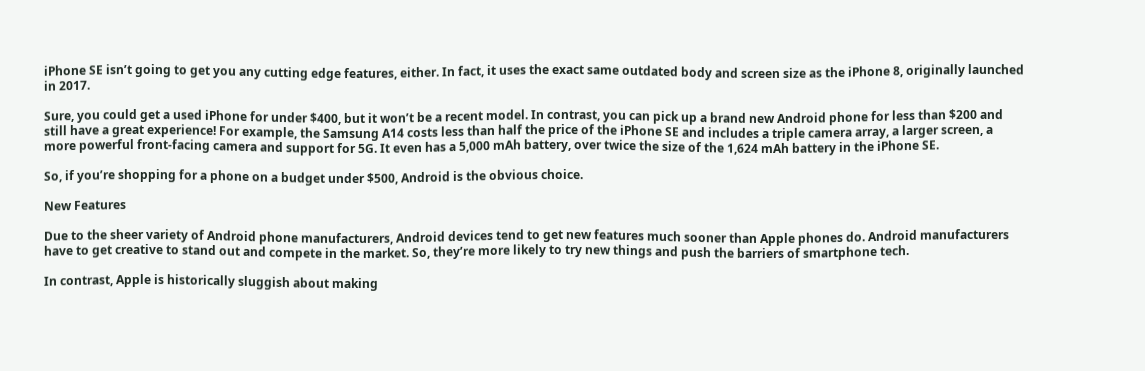iPhone SE isn’t going to get you any cutting edge features, either. In fact, it uses the exact same outdated body and screen size as the iPhone 8, originally launched in 2017.

Sure, you could get a used iPhone for under $400, but it won’t be a recent model. In contrast, you can pick up a brand new Android phone for less than $200 and still have a great experience! For example, the Samsung A14 costs less than half the price of the iPhone SE and includes a triple camera array, a larger screen, a more powerful front-facing camera and support for 5G. It even has a 5,000 mAh battery, over twice the size of the 1,624 mAh battery in the iPhone SE.

So, if you’re shopping for a phone on a budget under $500, Android is the obvious choice.

New Features

Due to the sheer variety of Android phone manufacturers, Android devices tend to get new features much sooner than Apple phones do. Android manufacturers have to get creative to stand out and compete in the market. So, they’re more likely to try new things and push the barriers of smartphone tech.

In contrast, Apple is historically sluggish about making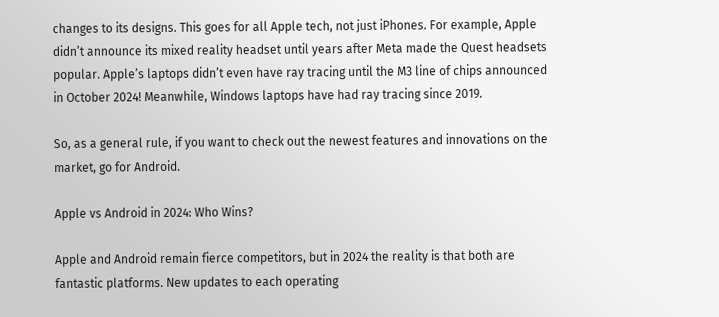changes to its designs. This goes for all Apple tech, not just iPhones. For example, Apple didn’t announce its mixed reality headset until years after Meta made the Quest headsets popular. Apple’s laptops didn’t even have ray tracing until the M3 line of chips announced in October 2024! Meanwhile, Windows laptops have had ray tracing since 2019.

So, as a general rule, if you want to check out the newest features and innovations on the market, go for Android.

Apple vs Android in 2024: Who Wins?

Apple and Android remain fierce competitors, but in 2024 the reality is that both are fantastic platforms. New updates to each operating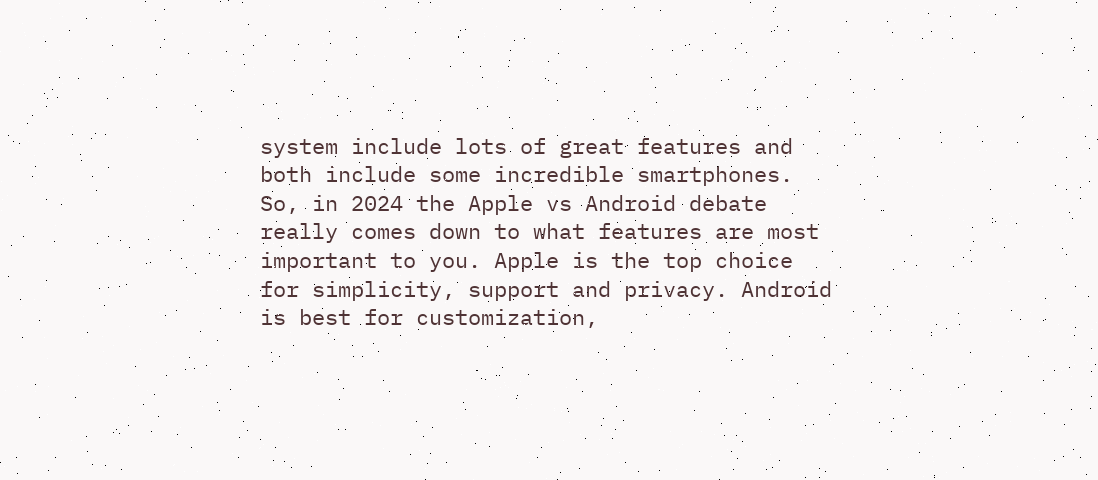system include lots of great features and both include some incredible smartphones. So, in 2024 the Apple vs Android debate really comes down to what features are most important to you. Apple is the top choice for simplicity, support and privacy. Android is best for customization,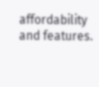affordability and features.